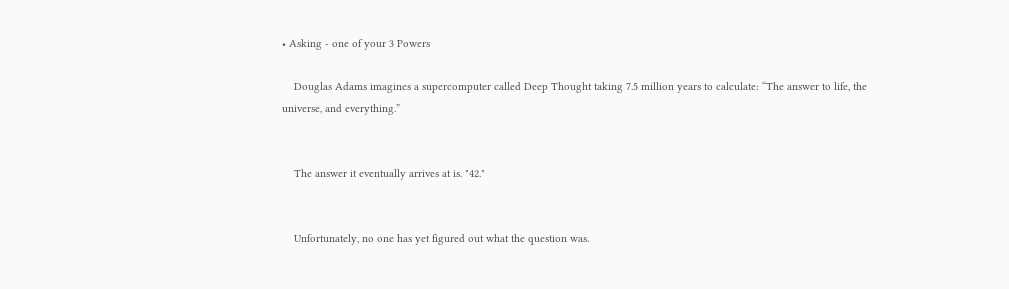• Asking - one of your 3 Powers

    Douglas Adams imagines a supercomputer called Deep Thought taking 7.5 million years to calculate: “The answer to life, the universe, and everything.”


    The answer it eventually arrives at is. "42."


    Unfortunately, no one has yet figured out what the question was.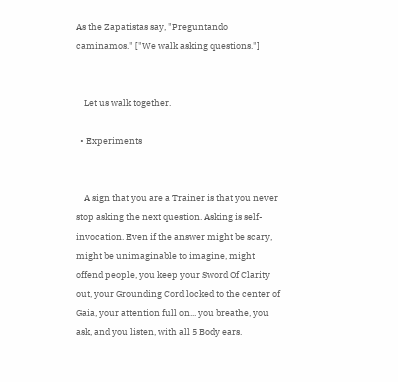As the Zapatistas say, "Preguntando caminamos." ["We walk asking questions."]


    Let us walk together.

  • Experiments


    A sign that you are a Trainer is that you never stop asking the next question. Asking is self-invocation. Even if the answer might be scary, might be unimaginable to imagine, might offend people, you keep your Sword Of Clarity out, your Grounding Cord locked to the center of Gaia, your attention full on... you breathe, you ask, and you listen, with all 5 Body ears.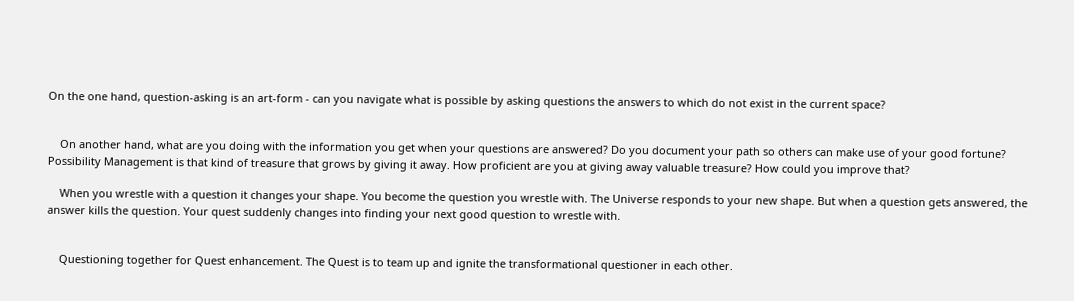On the one hand, question-asking is an art-form - can you navigate what is possible by asking questions the answers to which do not exist in the current space?


    On another hand, what are you doing with the information you get when your questions are answered? Do you document your path so others can make use of your good fortune? Possibility Management is that kind of treasure that grows by giving it away. How proficient are you at giving away valuable treasure? How could you improve that?

    When you wrestle with a question it changes your shape. You become the question you wrestle with. The Universe responds to your new shape. But when a question gets answered, the answer kills the question. Your quest suddenly changes into finding your next good question to wrestle with.


    Questioning together for Quest enhancement. The Quest is to team up and ignite the transformational questioner in each other.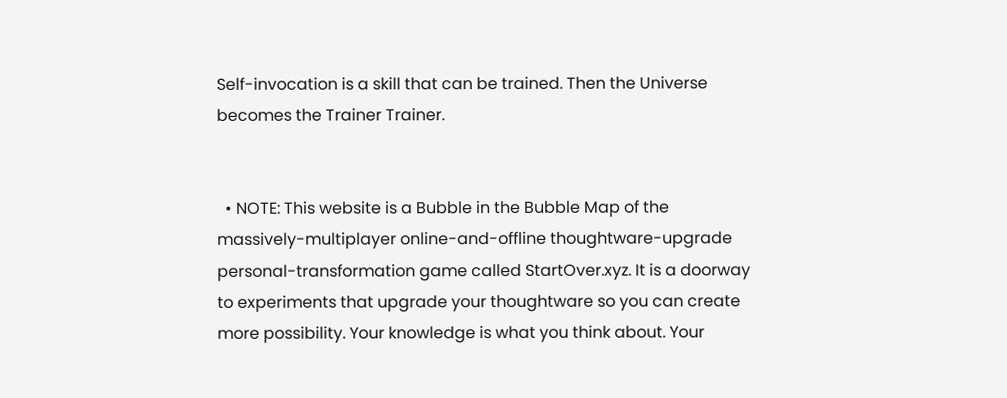Self-invocation is a skill that can be trained. Then the Universe becomes the Trainer Trainer.


  • NOTE: This website is a Bubble in the Bubble Map of the massively-multiplayer online-and-offline thoughtware-upgrade personal-transformation game called StartOver.xyz. It is a doorway to experiments that upgrade your thoughtware so you can create more possibility. Your knowledge is what you think about. Your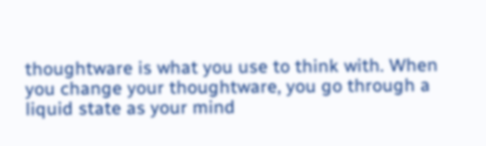thoughtware is what you use to think with. When you change your thoughtware, you go through a liquid state as your mind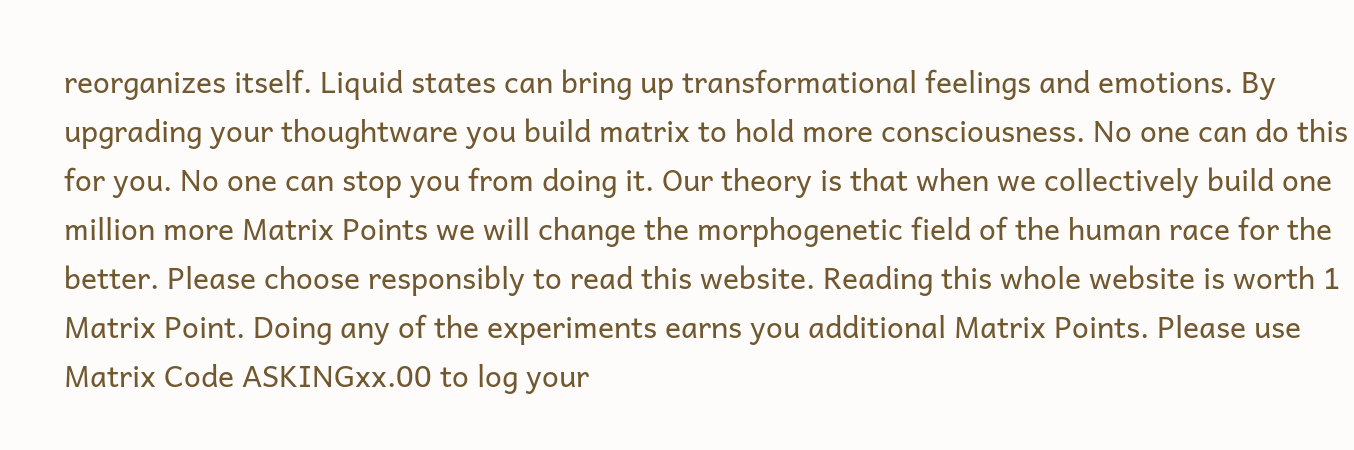reorganizes itself. Liquid states can bring up transformational feelings and emotions. By upgrading your thoughtware you build matrix to hold more consciousness. No one can do this for you. No one can stop you from doing it. Our theory is that when we collectively build one million more Matrix Points we will change the morphogenetic field of the human race for the better. Please choose responsibly to read this website. Reading this whole website is worth 1 Matrix Point. Doing any of the experiments earns you additional Matrix Points. Please use Matrix Code ASKINGxx.00 to log your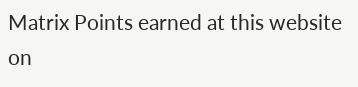Matrix Points earned at this website on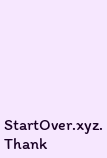StartOver.xyz. Thank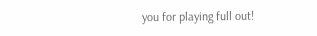you for playing full out!